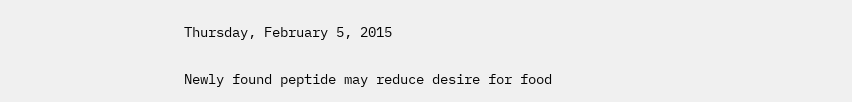Thursday, February 5, 2015

Newly found peptide may reduce desire for food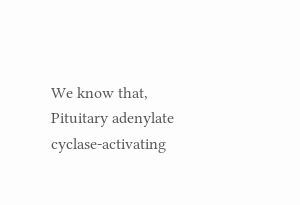We know that, Pituitary adenylate cyclase-activating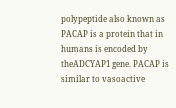polypeptide also known as PACAP is a protein that in humans is encoded by theADCYAP1 gene. PACAP is similar to vasoactive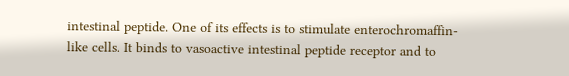intestinal peptide. One of its effects is to stimulate enterochromaffin-like cells. It binds to vasoactive intestinal peptide receptor and to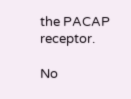the PACAP receptor.

No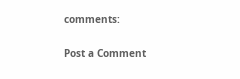comments:

Post a Comment